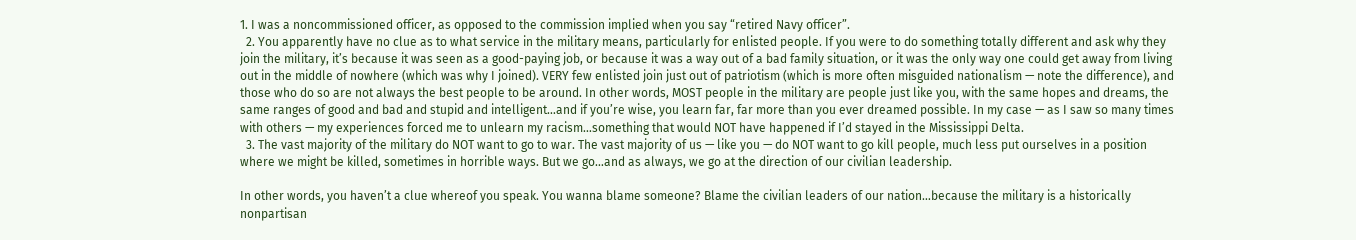1. I was a noncommissioned officer, as opposed to the commission implied when you say “retired Navy officer”.
  2. You apparently have no clue as to what service in the military means, particularly for enlisted people. If you were to do something totally different and ask why they join the military, it’s because it was seen as a good-paying job, or because it was a way out of a bad family situation, or it was the only way one could get away from living out in the middle of nowhere (which was why I joined). VERY few enlisted join just out of patriotism (which is more often misguided nationalism — note the difference), and those who do so are not always the best people to be around. In other words, MOST people in the military are people just like you, with the same hopes and dreams, the same ranges of good and bad and stupid and intelligent…and if you’re wise, you learn far, far more than you ever dreamed possible. In my case — as I saw so many times with others — my experiences forced me to unlearn my racism…something that would NOT have happened if I’d stayed in the Mississippi Delta.
  3. The vast majority of the military do NOT want to go to war. The vast majority of us — like you — do NOT want to go kill people, much less put ourselves in a position where we might be killed, sometimes in horrible ways. But we go…and as always, we go at the direction of our civilian leadership.

In other words, you haven’t a clue whereof you speak. You wanna blame someone? Blame the civilian leaders of our nation…because the military is a historically nonpartisan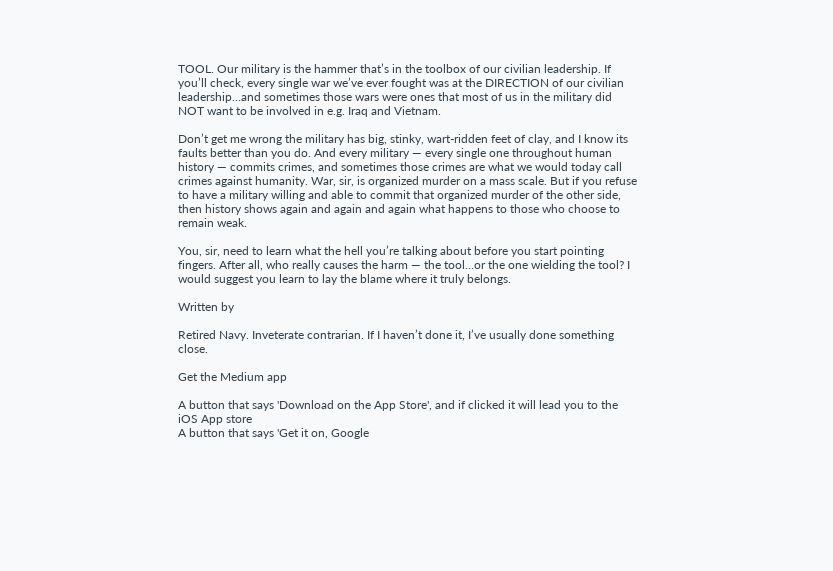TOOL. Our military is the hammer that’s in the toolbox of our civilian leadership. If you’ll check, every single war we’ve ever fought was at the DIRECTION of our civilian leadership…and sometimes those wars were ones that most of us in the military did NOT want to be involved in e.g. Iraq and Vietnam.

Don’t get me wrong the military has big, stinky, wart-ridden feet of clay, and I know its faults better than you do. And every military — every single one throughout human history — commits crimes, and sometimes those crimes are what we would today call crimes against humanity. War, sir, is organized murder on a mass scale. But if you refuse to have a military willing and able to commit that organized murder of the other side, then history shows again and again and again what happens to those who choose to remain weak.

You, sir, need to learn what the hell you’re talking about before you start pointing fingers. After all, who really causes the harm — the tool…or the one wielding the tool? I would suggest you learn to lay the blame where it truly belongs.

Written by

Retired Navy. Inveterate contrarian. If I haven’t done it, I’ve usually done something close.

Get the Medium app

A button that says 'Download on the App Store', and if clicked it will lead you to the iOS App store
A button that says 'Get it on, Google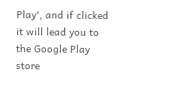Play', and if clicked it will lead you to the Google Play store